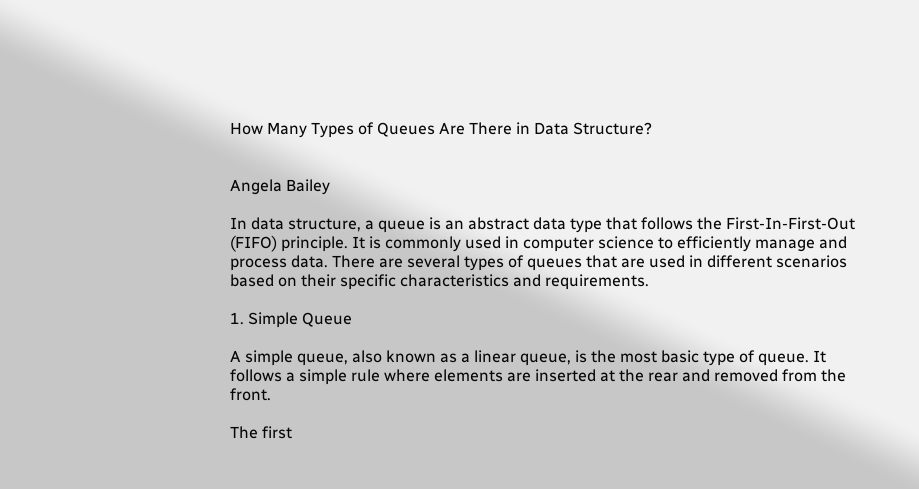How Many Types of Queues Are There in Data Structure?


Angela Bailey

In data structure, a queue is an abstract data type that follows the First-In-First-Out (FIFO) principle. It is commonly used in computer science to efficiently manage and process data. There are several types of queues that are used in different scenarios based on their specific characteristics and requirements.

1. Simple Queue

A simple queue, also known as a linear queue, is the most basic type of queue. It follows a simple rule where elements are inserted at the rear and removed from the front.

The first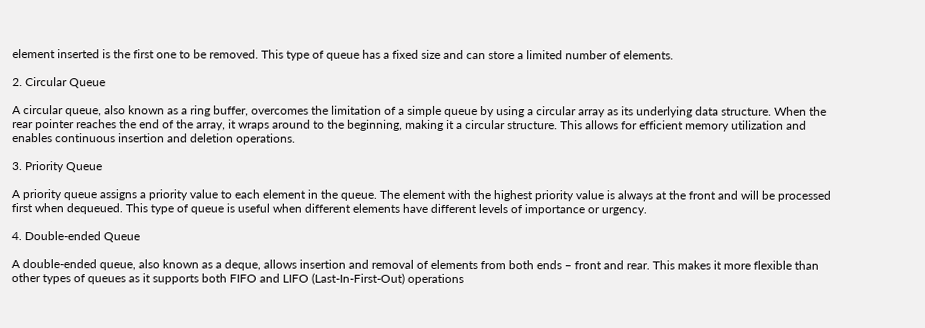element inserted is the first one to be removed. This type of queue has a fixed size and can store a limited number of elements.

2. Circular Queue

A circular queue, also known as a ring buffer, overcomes the limitation of a simple queue by using a circular array as its underlying data structure. When the rear pointer reaches the end of the array, it wraps around to the beginning, making it a circular structure. This allows for efficient memory utilization and enables continuous insertion and deletion operations.

3. Priority Queue

A priority queue assigns a priority value to each element in the queue. The element with the highest priority value is always at the front and will be processed first when dequeued. This type of queue is useful when different elements have different levels of importance or urgency.

4. Double-ended Queue

A double-ended queue, also known as a deque, allows insertion and removal of elements from both ends – front and rear. This makes it more flexible than other types of queues as it supports both FIFO and LIFO (Last-In-First-Out) operations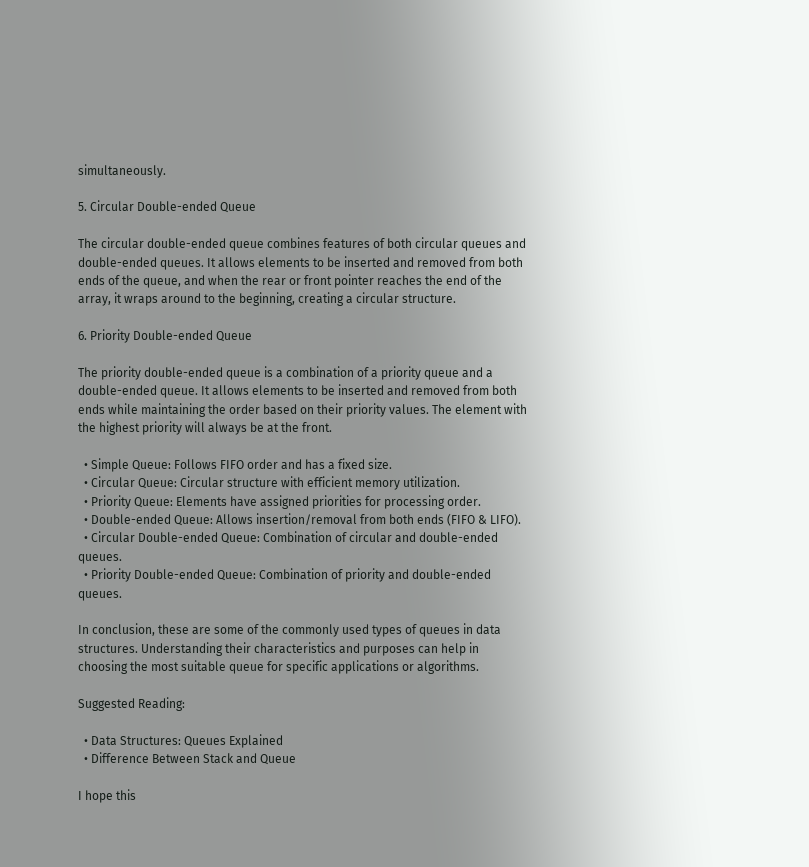simultaneously.

5. Circular Double-ended Queue

The circular double-ended queue combines features of both circular queues and double-ended queues. It allows elements to be inserted and removed from both ends of the queue, and when the rear or front pointer reaches the end of the array, it wraps around to the beginning, creating a circular structure.

6. Priority Double-ended Queue

The priority double-ended queue is a combination of a priority queue and a double-ended queue. It allows elements to be inserted and removed from both ends while maintaining the order based on their priority values. The element with the highest priority will always be at the front.

  • Simple Queue: Follows FIFO order and has a fixed size.
  • Circular Queue: Circular structure with efficient memory utilization.
  • Priority Queue: Elements have assigned priorities for processing order.
  • Double-ended Queue: Allows insertion/removal from both ends (FIFO & LIFO).
  • Circular Double-ended Queue: Combination of circular and double-ended queues.
  • Priority Double-ended Queue: Combination of priority and double-ended queues.

In conclusion, these are some of the commonly used types of queues in data structures. Understanding their characteristics and purposes can help in choosing the most suitable queue for specific applications or algorithms.

Suggested Reading:

  • Data Structures: Queues Explained
  • Difference Between Stack and Queue

I hope this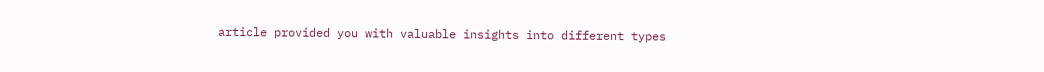article provided you with valuable insights into different types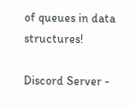of queues in data structures!

Discord Server -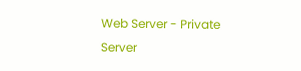Web Server - Private Server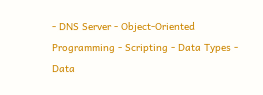- DNS Server - Object-Oriented Programming - Scripting - Data Types - Data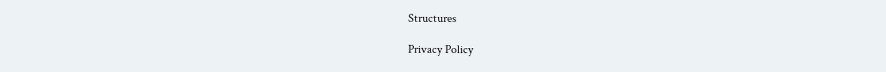Structures

Privacy Policy